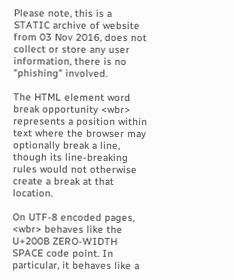Please note, this is a STATIC archive of website from 03 Nov 2016, does not collect or store any user information, there is no "phishing" involved.

The HTML element word break opportunity <wbr> represents a position within text where the browser may optionally break a line, though its line-breaking rules would not otherwise create a break at that location.

On UTF-8 encoded pages, <wbr> behaves like the U+200B ZERO-WIDTH SPACE code point. In particular, it behaves like a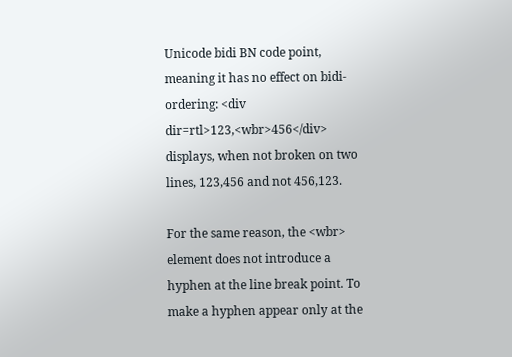Unicode bidi BN code point, meaning it has no effect on bidi-ordering: <div dir=rtl>123,<wbr>456</div> displays, when not broken on two lines, 123,456 and not 456,123.

For the same reason, the <wbr> element does not introduce a hyphen at the line break point. To make a hyphen appear only at the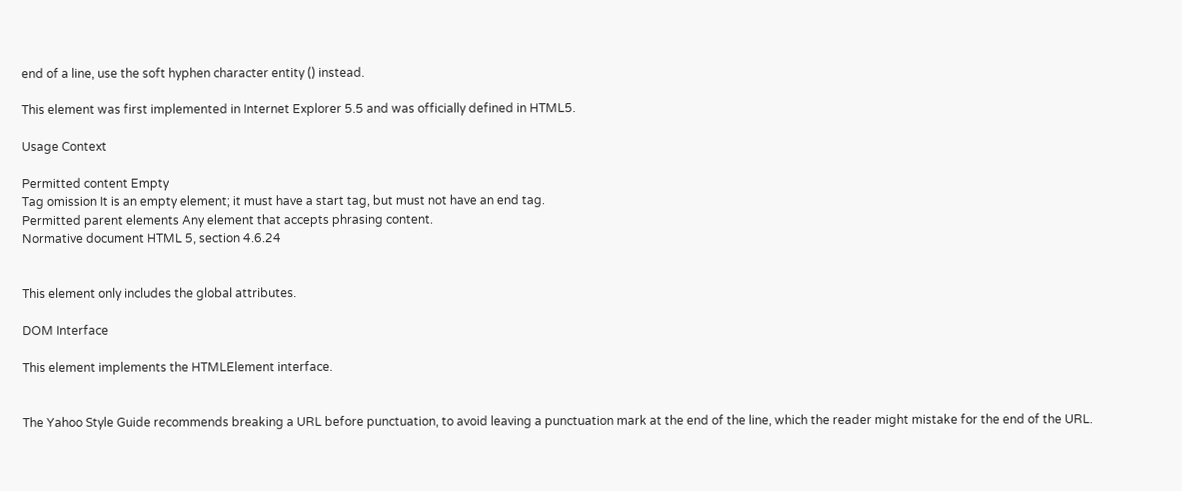end of a line, use the soft hyphen character entity () instead.

This element was first implemented in Internet Explorer 5.5 and was officially defined in HTML5.

Usage Context

Permitted content Empty
Tag omission It is an empty element; it must have a start tag, but must not have an end tag.
Permitted parent elements Any element that accepts phrasing content.
Normative document HTML 5, section 4.6.24


This element only includes the global attributes.

DOM Interface

This element implements the HTMLElement interface.


The Yahoo Style Guide recommends breaking a URL before punctuation, to avoid leaving a punctuation mark at the end of the line, which the reader might mistake for the end of the URL.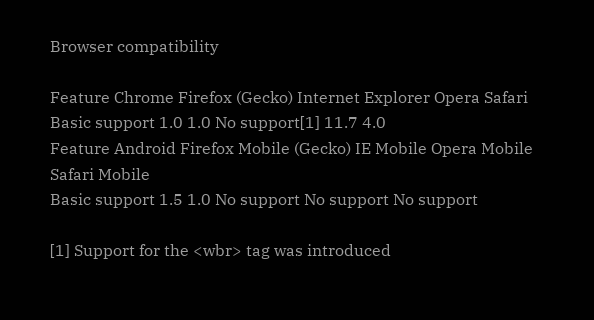Browser compatibility

Feature Chrome Firefox (Gecko) Internet Explorer Opera Safari
Basic support 1.0 1.0 No support[1] 11.7 4.0
Feature Android Firefox Mobile (Gecko) IE Mobile Opera Mobile Safari Mobile
Basic support 1.5 1.0 No support No support No support

[1] Support for the <wbr> tag was introduced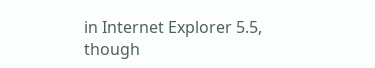in Internet Explorer 5.5, though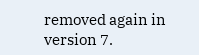removed again in version 7.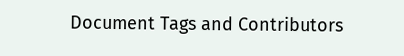Document Tags and Contributors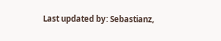Last updated by: Sebastianz,